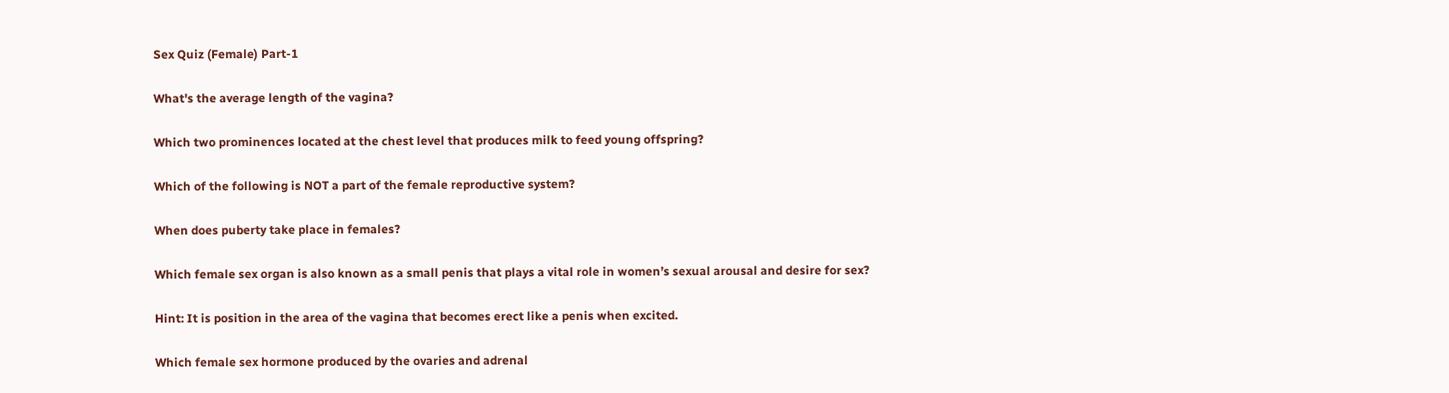Sex Quiz (Female) Part-1

What's the average length of the vagina?

Which two prominences located at the chest level that produces milk to feed young offspring?

Which of the following is NOT a part of the female reproductive system?

When does puberty take place in females?

Which female sex organ is also known as a small penis that plays a vital role in women’s sexual arousal and desire for sex?

Hint: It is position in the area of the vagina that becomes erect like a penis when excited.

Which female sex hormone produced by the ovaries and adrenal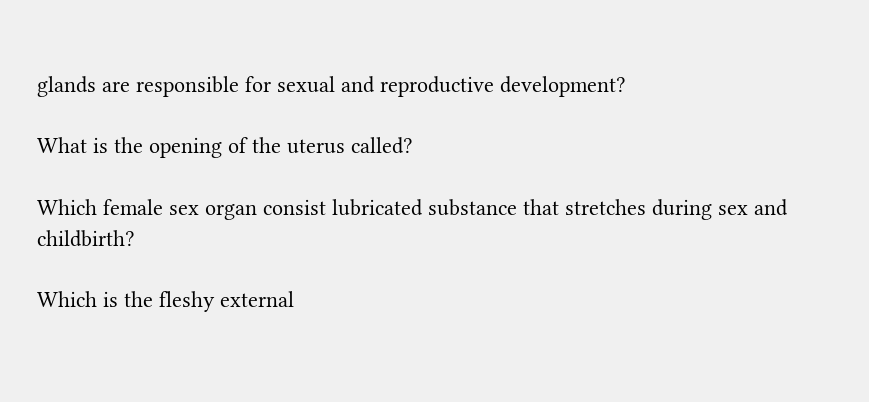glands are responsible for sexual and reproductive development?

What is the opening of the uterus called?

Which female sex organ consist lubricated substance that stretches during sex and childbirth?

Which is the fleshy external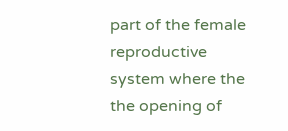part of the female reproductive system where the the opening of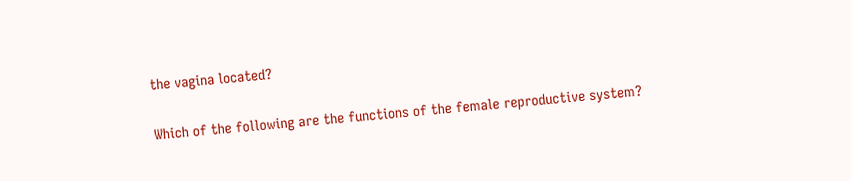the vagina located?

Which of the following are the functions of the female reproductive system?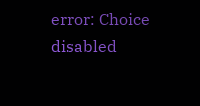error: Choice disabled